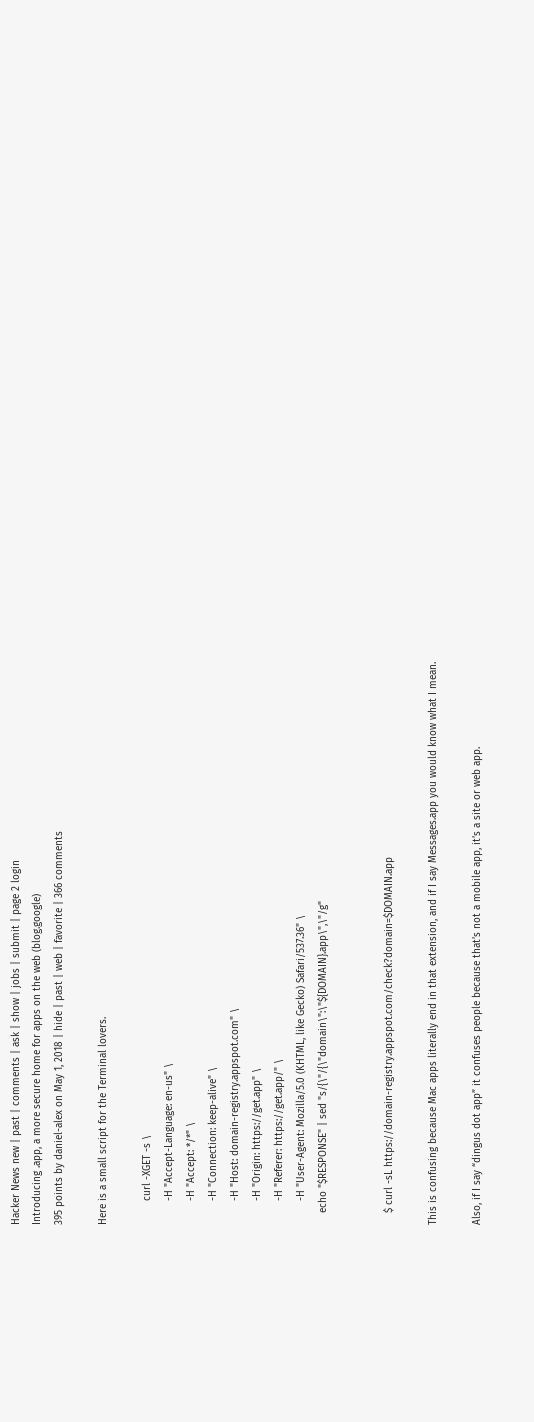Hacker News new | past | comments | ask | show | jobs | submit | page 2 login
Introducing .app, a more secure home for apps on the web (blog.google)
395 points by daniel-alex on May 1, 2018 | hide | past | web | favorite | 366 comments

Here is a small script for the Terminal lovers.

        curl -XGET -s \
        -H "Accept-Language: en-us" \
        -H "Accept: */*" \
        -H "Connection: keep-alive" \
        -H "Host: domain-registry.appspot.com" \
        -H "Origin: https://get.app" \
        -H "Referer: https://get.app/" \
        -H "User-Agent: Mozilla/5.0 (KHTML, like Gecko) Safari/537.36" \
    echo "$RESPONSE" | sed "s/{\"/{\"domain\":\"${DOMAIN}.app\",\"/g"


    $ curl -sL https://domain-registry.appspot.com/check?domain=$DOMAIN.app

This is confusing because Mac apps literally end in that extension, and if I say Messages.app you would know what I mean.

Also, if I say “dingus dot app” it confuses people because that’s not a mobile app, it’s a site or web app.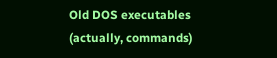Old DOS executables (actually, commands)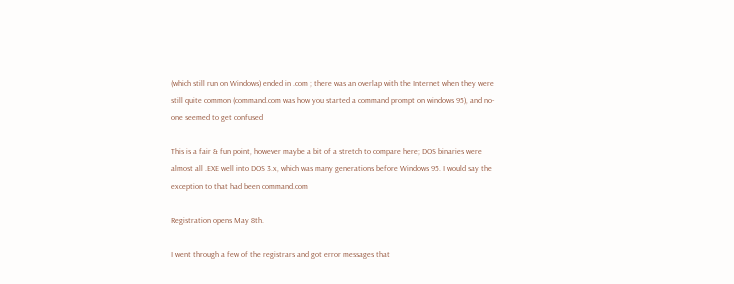(which still run on Windows) ended in .com ; there was an overlap with the Internet when they were still quite common (command.com was how you started a command prompt on windows 95), and no-one seemed to get confused

This is a fair & fun point, however maybe a bit of a stretch to compare here; DOS binaries were almost all .EXE well into DOS 3.x, which was many generations before Windows 95. I would say the exception to that had been command.com

Registration opens May 8th.

I went through a few of the registrars and got error messages that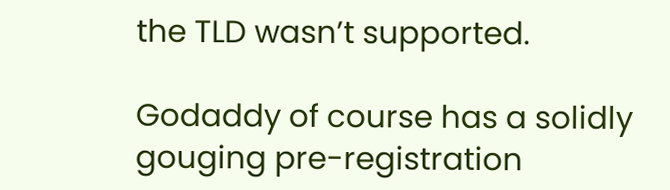the TLD wasn’t supported.

Godaddy of course has a solidly gouging pre-registration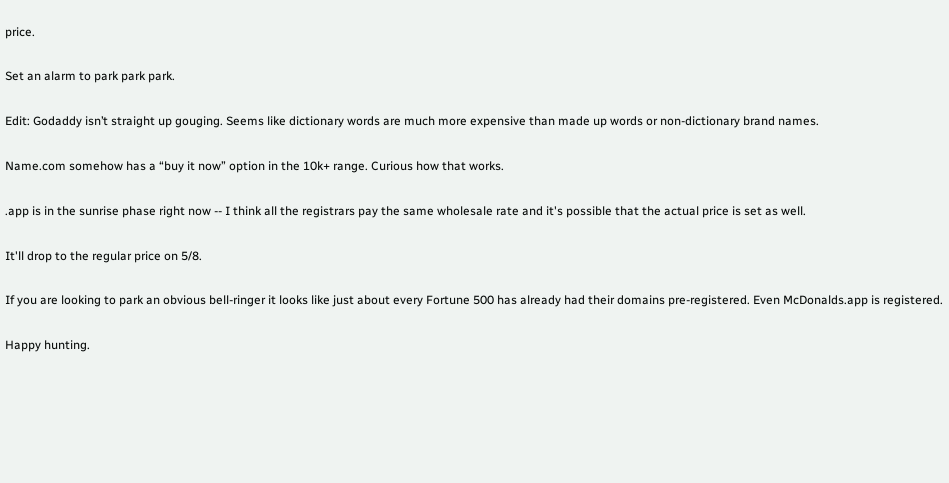price.

Set an alarm to park park park.

Edit: Godaddy isn’t straight up gouging. Seems like dictionary words are much more expensive than made up words or non-dictionary brand names.

Name.com somehow has a “buy it now” option in the 10k+ range. Curious how that works.

.app is in the sunrise phase right now -- I think all the registrars pay the same wholesale rate and it's possible that the actual price is set as well.

It'll drop to the regular price on 5/8.

If you are looking to park an obvious bell-ringer it looks like just about every Fortune 500 has already had their domains pre-registered. Even McDonalds.app is registered.

Happy hunting.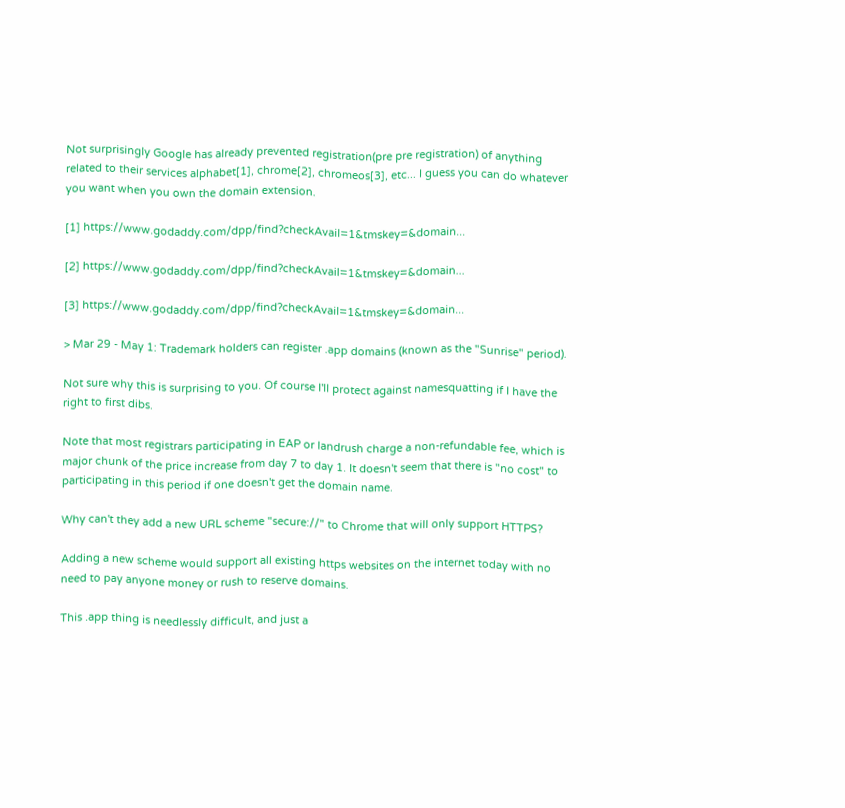Not surprisingly Google has already prevented registration(pre pre registration) of anything related to their services alphabet[1], chrome[2], chromeos[3], etc... I guess you can do whatever you want when you own the domain extension.

[1] https://www.godaddy.com/dpp/find?checkAvail=1&tmskey=&domain...

[2] https://www.godaddy.com/dpp/find?checkAvail=1&tmskey=&domain...

[3] https://www.godaddy.com/dpp/find?checkAvail=1&tmskey=&domain...

> Mar 29 - May 1: Trademark holders can register .app domains (known as the "Sunrise" period).

Not sure why this is surprising to you. Of course I'll protect against namesquatting if I have the right to first dibs.

Note that most registrars participating in EAP or landrush charge a non-refundable fee, which is major chunk of the price increase from day 7 to day 1. It doesn't seem that there is "no cost" to participating in this period if one doesn't get the domain name.

Why can't they add a new URL scheme "secure://" to Chrome that will only support HTTPS?

Adding a new scheme would support all existing https websites on the internet today with no need to pay anyone money or rush to reserve domains.

This .app thing is needlessly difficult, and just a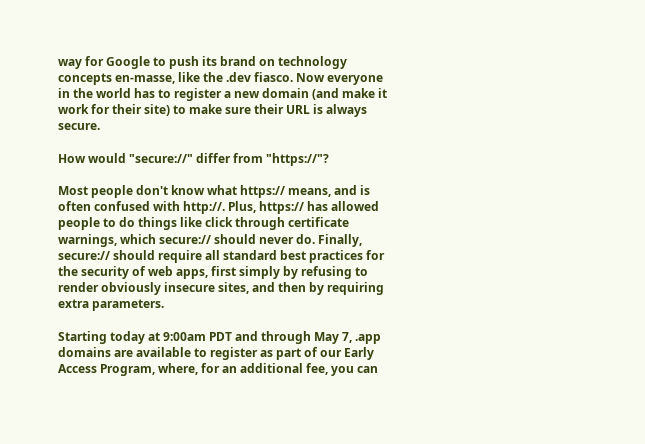way for Google to push its brand on technology concepts en-masse, like the .dev fiasco. Now everyone in the world has to register a new domain (and make it work for their site) to make sure their URL is always secure.

How would "secure://" differ from "https://"?

Most people don't know what https:// means, and is often confused with http://. Plus, https:// has allowed people to do things like click through certificate warnings, which secure:// should never do. Finally, secure:// should require all standard best practices for the security of web apps, first simply by refusing to render obviously insecure sites, and then by requiring extra parameters.

Starting today at 9:00am PDT and through May 7, .app domains are available to register as part of our Early Access Program, where, for an additional fee, you can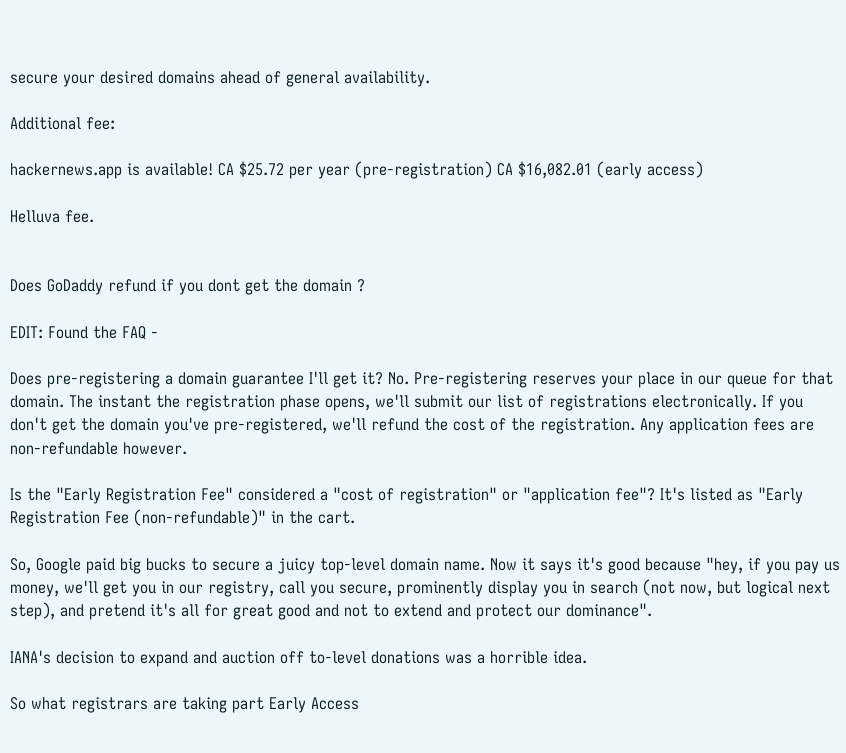secure your desired domains ahead of general availability.

Additional fee:

hackernews.app is available! CA $25.72 per year (pre-registration) CA $16,082.01 (early access)

Helluva fee.


Does GoDaddy refund if you dont get the domain ?

EDIT: Found the FAQ -

Does pre-registering a domain guarantee I'll get it? No. Pre-registering reserves your place in our queue for that domain. The instant the registration phase opens, we'll submit our list of registrations electronically. If you don't get the domain you've pre-registered, we'll refund the cost of the registration. Any application fees are non-refundable however.

Is the "Early Registration Fee" considered a "cost of registration" or "application fee"? It's listed as "Early Registration Fee (non-refundable)" in the cart.

So, Google paid big bucks to secure a juicy top-level domain name. Now it says it's good because "hey, if you pay us money, we'll get you in our registry, call you secure, prominently display you in search (not now, but logical next step), and pretend it's all for great good and not to extend and protect our dominance".

IANA's decision to expand and auction off to-level donations was a horrible idea.

So what registrars are taking part Early Access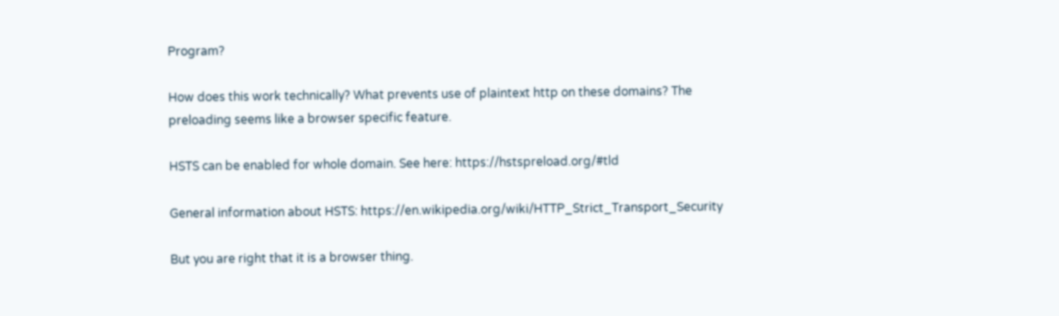Program?

How does this work technically? What prevents use of plaintext http on these domains? The preloading seems like a browser specific feature.

HSTS can be enabled for whole domain. See here: https://hstspreload.org/#tld

General information about HSTS: https://en.wikipedia.org/wiki/HTTP_Strict_Transport_Security

But you are right that it is a browser thing.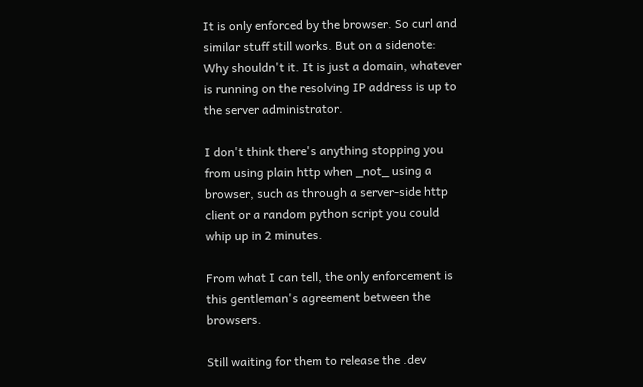It is only enforced by the browser. So curl and similar stuff still works. But on a sidenote: Why shouldn't it. It is just a domain, whatever is running on the resolving IP address is up to the server administrator.

I don't think there's anything stopping you from using plain http when _not_ using a browser, such as through a server-side http client or a random python script you could whip up in 2 minutes.

From what I can tell, the only enforcement is this gentleman's agreement between the browsers.

Still waiting for them to release the .dev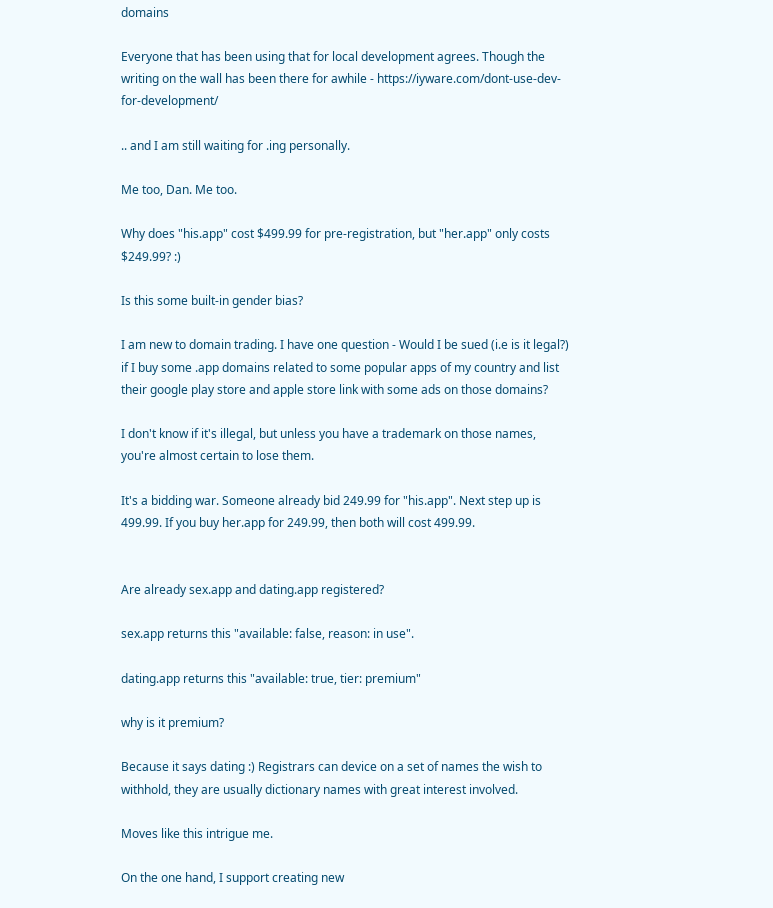domains

Everyone that has been using that for local development agrees. Though the writing on the wall has been there for awhile - https://iyware.com/dont-use-dev-for-development/

.. and I am still waiting for .ing personally.

Me too, Dan. Me too.

Why does "his.app" cost $499.99 for pre-registration, but "her.app" only costs $249.99? :)

Is this some built-in gender bias?

I am new to domain trading. I have one question - Would I be sued (i.e is it legal?) if I buy some .app domains related to some popular apps of my country and list their google play store and apple store link with some ads on those domains?

I don't know if it's illegal, but unless you have a trademark on those names, you're almost certain to lose them.

It's a bidding war. Someone already bid 249.99 for "his.app". Next step up is 499.99. If you buy her.app for 249.99, then both will cost 499.99.


Are already sex.app and dating.app registered?

sex.app returns this "available: false, reason: in use".

dating.app returns this "available: true, tier: premium"

why is it premium?

Because it says dating :) Registrars can device on a set of names the wish to withhold, they are usually dictionary names with great interest involved.

Moves like this intrigue me.

On the one hand, I support creating new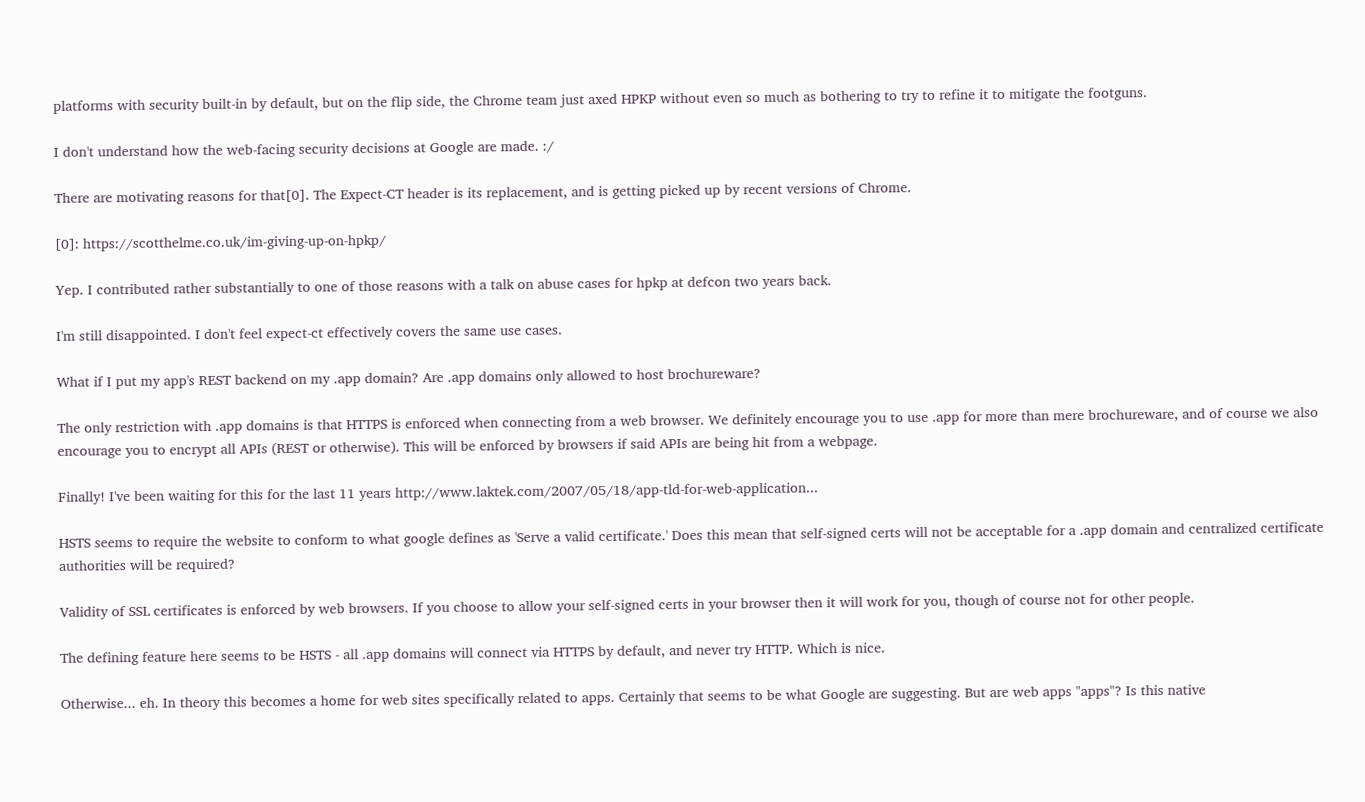platforms with security built-in by default, but on the flip side, the Chrome team just axed HPKP without even so much as bothering to try to refine it to mitigate the footguns.

I don't understand how the web-facing security decisions at Google are made. :/

There are motivating reasons for that[0]. The Expect-CT header is its replacement, and is getting picked up by recent versions of Chrome.

[0]: https://scotthelme.co.uk/im-giving-up-on-hpkp/

Yep. I contributed rather substantially to one of those reasons with a talk on abuse cases for hpkp at defcon two years back.

I'm still disappointed. I don't feel expect-ct effectively covers the same use cases.

What if I put my app's REST backend on my .app domain? Are .app domains only allowed to host brochureware?

The only restriction with .app domains is that HTTPS is enforced when connecting from a web browser. We definitely encourage you to use .app for more than mere brochureware, and of course we also encourage you to encrypt all APIs (REST or otherwise). This will be enforced by browsers if said APIs are being hit from a webpage.

Finally! I've been waiting for this for the last 11 years http://www.laktek.com/2007/05/18/app-tld-for-web-application...

HSTS seems to require the website to conform to what google defines as 'Serve a valid certificate.' Does this mean that self-signed certs will not be acceptable for a .app domain and centralized certificate authorities will be required?

Validity of SSL certificates is enforced by web browsers. If you choose to allow your self-signed certs in your browser then it will work for you, though of course not for other people.

The defining feature here seems to be HSTS - all .app domains will connect via HTTPS by default, and never try HTTP. Which is nice.

Otherwise... eh. In theory this becomes a home for web sites specifically related to apps. Certainly that seems to be what Google are suggesting. But are web apps "apps"? Is this native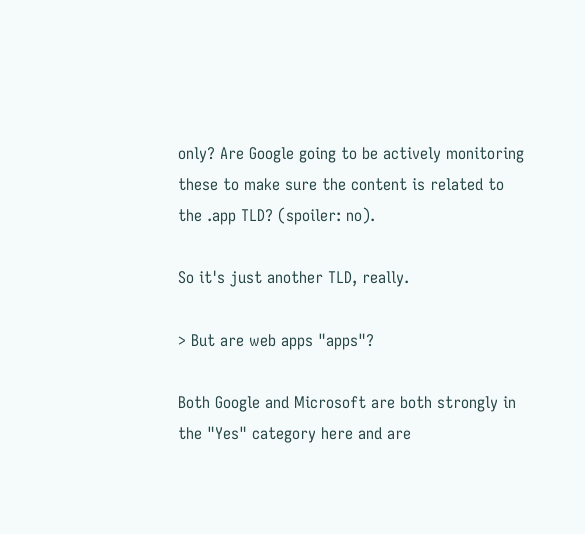only? Are Google going to be actively monitoring these to make sure the content is related to the .app TLD? (spoiler: no).

So it's just another TLD, really.

> But are web apps "apps"?

Both Google and Microsoft are both strongly in the "Yes" category here and are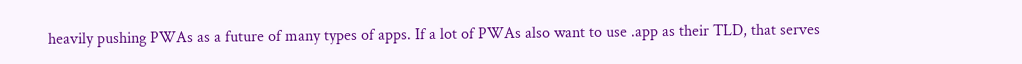heavily pushing PWAs as a future of many types of apps. If a lot of PWAs also want to use .app as their TLD, that serves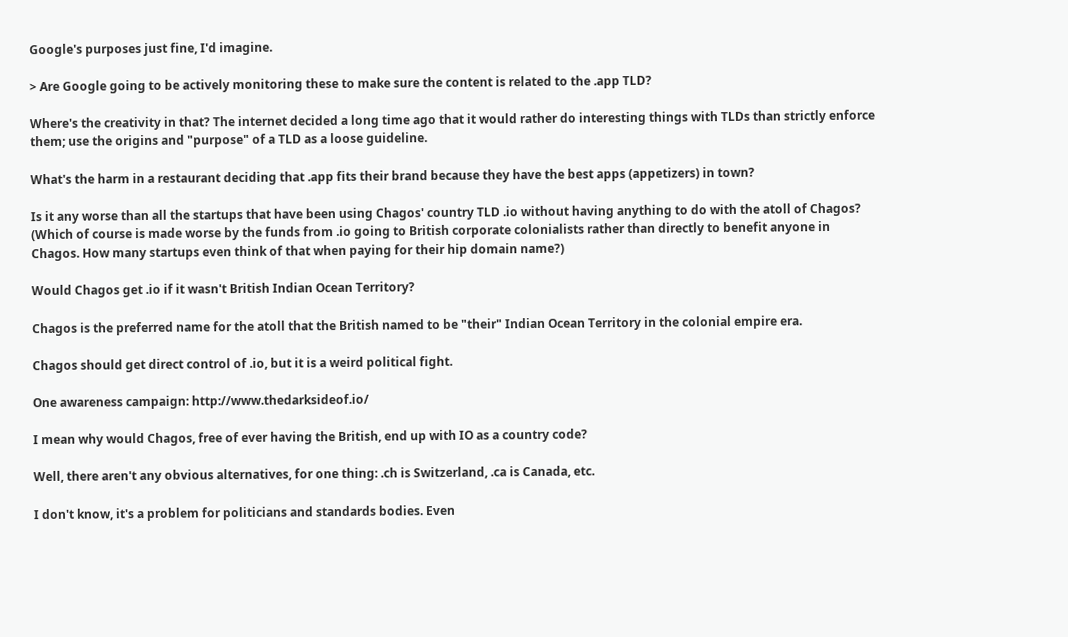Google's purposes just fine, I'd imagine.

> Are Google going to be actively monitoring these to make sure the content is related to the .app TLD?

Where's the creativity in that? The internet decided a long time ago that it would rather do interesting things with TLDs than strictly enforce them; use the origins and "purpose" of a TLD as a loose guideline.

What's the harm in a restaurant deciding that .app fits their brand because they have the best apps (appetizers) in town?

Is it any worse than all the startups that have been using Chagos' country TLD .io without having anything to do with the atoll of Chagos? (Which of course is made worse by the funds from .io going to British corporate colonialists rather than directly to benefit anyone in Chagos. How many startups even think of that when paying for their hip domain name?)

Would Chagos get .io if it wasn't British Indian Ocean Territory?

Chagos is the preferred name for the atoll that the British named to be "their" Indian Ocean Territory in the colonial empire era.

Chagos should get direct control of .io, but it is a weird political fight.

One awareness campaign: http://www.thedarksideof.io/

I mean why would Chagos, free of ever having the British, end up with IO as a country code?

Well, there aren't any obvious alternatives, for one thing: .ch is Switzerland, .ca is Canada, etc.

I don't know, it's a problem for politicians and standards bodies. Even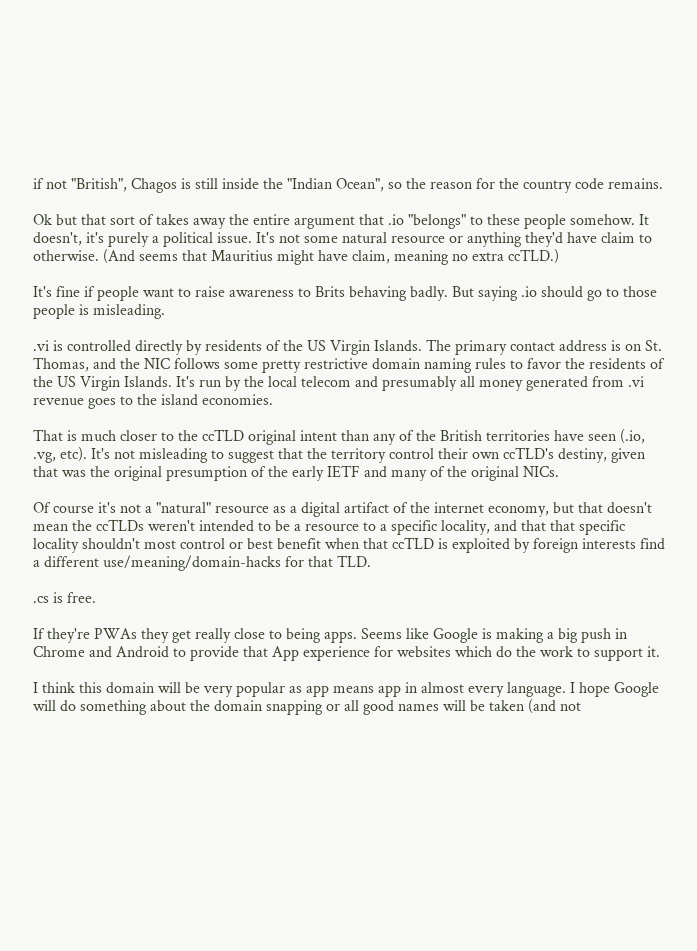if not "British", Chagos is still inside the "Indian Ocean", so the reason for the country code remains.

Ok but that sort of takes away the entire argument that .io "belongs" to these people somehow. It doesn't, it's purely a political issue. It's not some natural resource or anything they'd have claim to otherwise. (And seems that Mauritius might have claim, meaning no extra ccTLD.)

It's fine if people want to raise awareness to Brits behaving badly. But saying .io should go to those people is misleading.

.vi is controlled directly by residents of the US Virgin Islands. The primary contact address is on St. Thomas, and the NIC follows some pretty restrictive domain naming rules to favor the residents of the US Virgin Islands. It's run by the local telecom and presumably all money generated from .vi revenue goes to the island economies.

That is much closer to the ccTLD original intent than any of the British territories have seen (.io, .vg, etc). It's not misleading to suggest that the territory control their own ccTLD's destiny, given that was the original presumption of the early IETF and many of the original NICs.

Of course it's not a "natural" resource as a digital artifact of the internet economy, but that doesn't mean the ccTLDs weren't intended to be a resource to a specific locality, and that that specific locality shouldn't most control or best benefit when that ccTLD is exploited by foreign interests find a different use/meaning/domain-hacks for that TLD.

.cs is free.

If they're PWAs they get really close to being apps. Seems like Google is making a big push in Chrome and Android to provide that App experience for websites which do the work to support it.

I think this domain will be very popular as app means app in almost every language. I hope Google will do something about the domain snapping or all good names will be taken (and not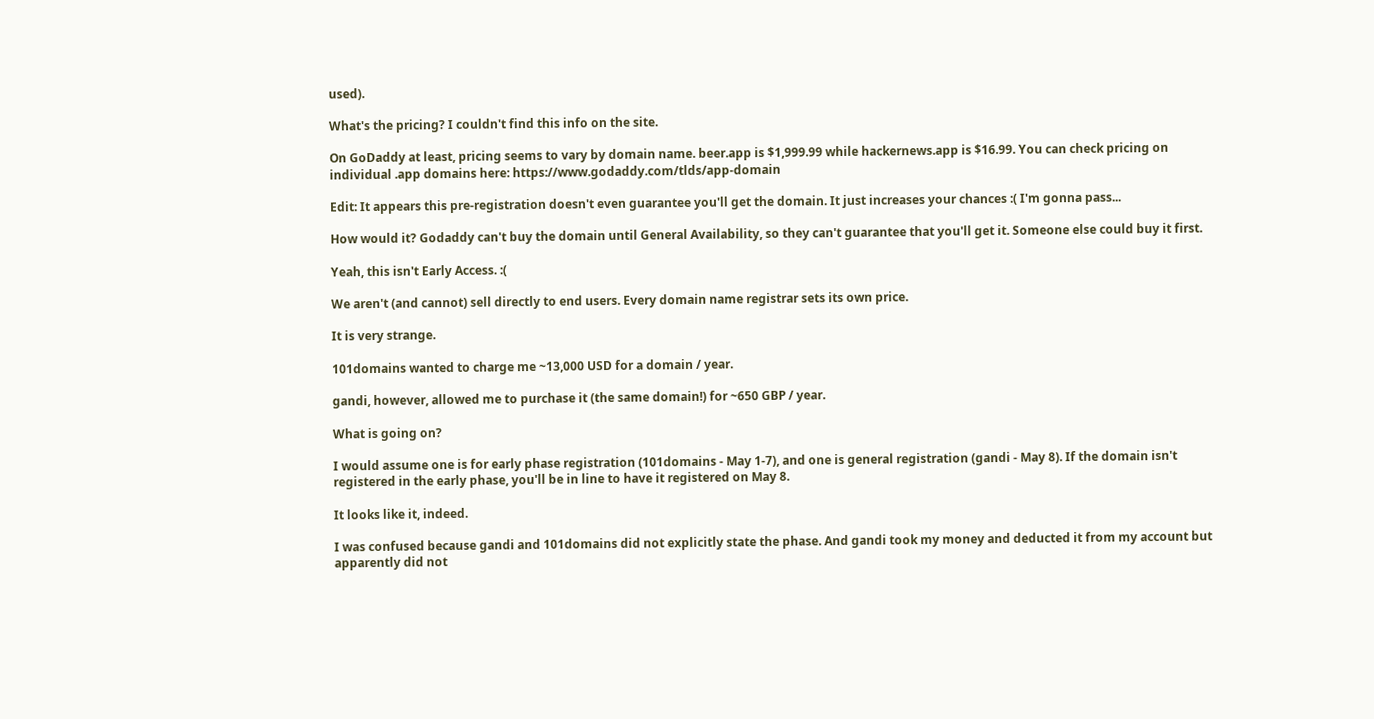used).

What's the pricing? I couldn't find this info on the site.

On GoDaddy at least, pricing seems to vary by domain name. beer.app is $1,999.99 while hackernews.app is $16.99. You can check pricing on individual .app domains here: https://www.godaddy.com/tlds/app-domain

Edit: It appears this pre-registration doesn't even guarantee you'll get the domain. It just increases your chances :( I'm gonna pass...

How would it? Godaddy can't buy the domain until General Availability, so they can't guarantee that you'll get it. Someone else could buy it first.

Yeah, this isn't Early Access. :(

We aren't (and cannot) sell directly to end users. Every domain name registrar sets its own price.

It is very strange.

101domains wanted to charge me ~13,000 USD for a domain / year.

gandi, however, allowed me to purchase it (the same domain!) for ~650 GBP / year.

What is going on?

I would assume one is for early phase registration (101domains - May 1-7), and one is general registration (gandi - May 8). If the domain isn't registered in the early phase, you'll be in line to have it registered on May 8.

It looks like it, indeed.

I was confused because gandi and 101domains did not explicitly state the phase. And gandi took my money and deducted it from my account but apparently did not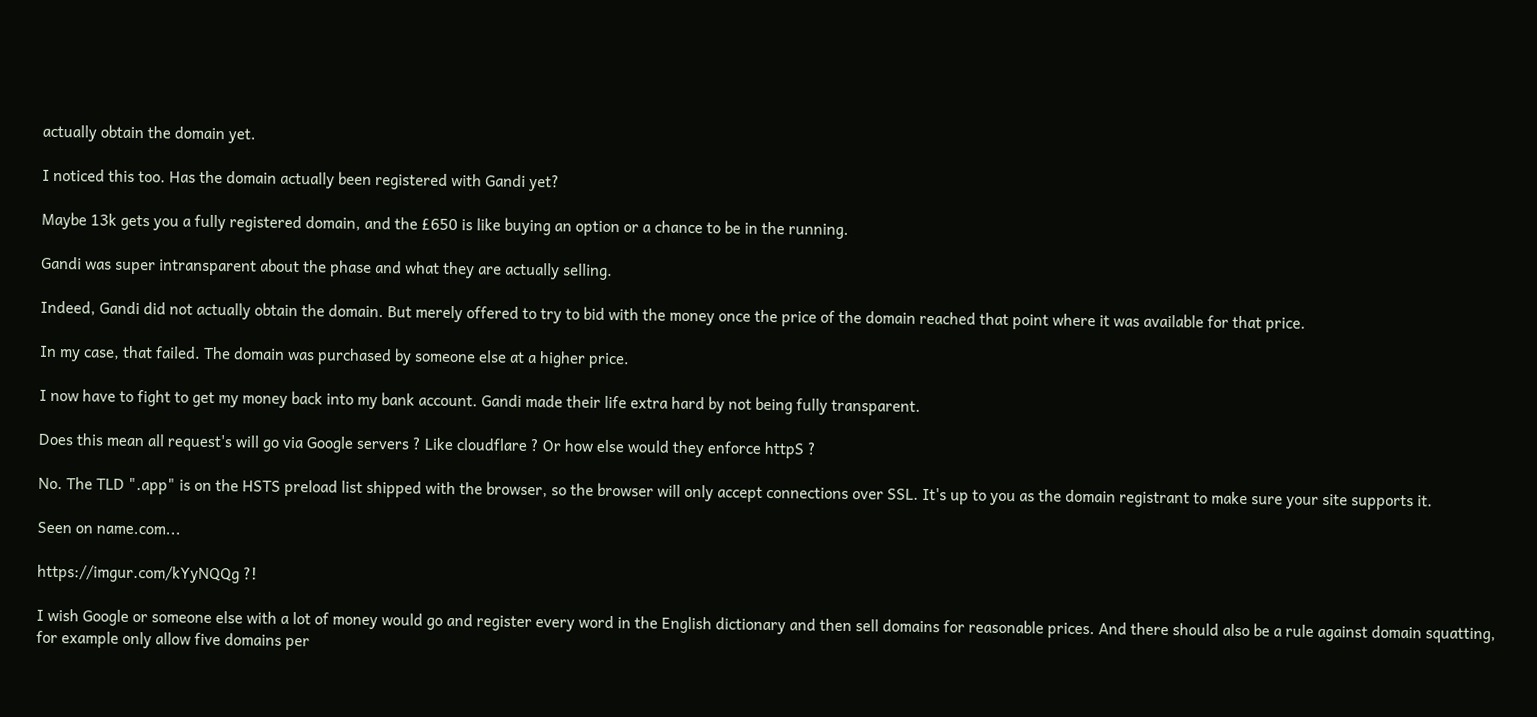actually obtain the domain yet.

I noticed this too. Has the domain actually been registered with Gandi yet?

Maybe 13k gets you a fully registered domain, and the £650 is like buying an option or a chance to be in the running.

Gandi was super intransparent about the phase and what they are actually selling.

Indeed, Gandi did not actually obtain the domain. But merely offered to try to bid with the money once the price of the domain reached that point where it was available for that price.

In my case, that failed. The domain was purchased by someone else at a higher price.

I now have to fight to get my money back into my bank account. Gandi made their life extra hard by not being fully transparent.

Does this mean all request's will go via Google servers ? Like cloudflare ? Or how else would they enforce httpS ?

No. The TLD ".app" is on the HSTS preload list shipped with the browser, so the browser will only accept connections over SSL. It's up to you as the domain registrant to make sure your site supports it.

Seen on name.com...

https://imgur.com/kYyNQQg ?!

I wish Google or someone else with a lot of money would go and register every word in the English dictionary and then sell domains for reasonable prices. And there should also be a rule against domain squatting, for example only allow five domains per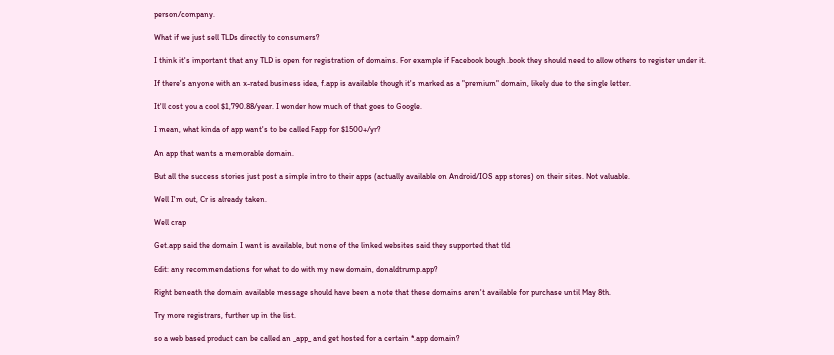person/company.

What if we just sell TLDs directly to consumers?

I think it's important that any TLD is open for registration of domains. For example if Facebook bough .book they should need to allow others to register under it.

If there's anyone with an x-rated business idea, f.app is available though it's marked as a "premium" domain, likely due to the single letter.

It'll cost you a cool $1,790.88/year. I wonder how much of that goes to Google.

I mean, what kinda of app want's to be called Fapp for $1500+/yr?

An app that wants a memorable domain.

But all the success stories just post a simple intro to their apps (actually available on Android/IOS app stores) on their sites. Not valuable.

Well I'm out, Cr is already taken.

Well crap

Get.app said the domain I want is available, but none of the linked websites said they supported that tld

Edit: any recommendations for what to do with my new domain, donaldtrump.app?

Right beneath the domain available message should have been a note that these domains aren't available for purchase until May 8th.

Try more registrars, further up in the list.

so a web based product can be called an _app_ and get hosted for a certain *.app domain?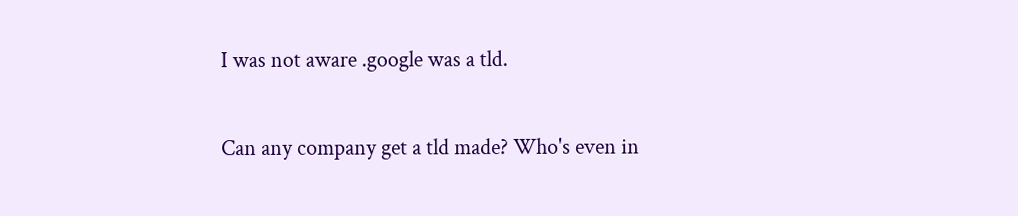I was not aware .google was a tld.

Can any company get a tld made? Who's even in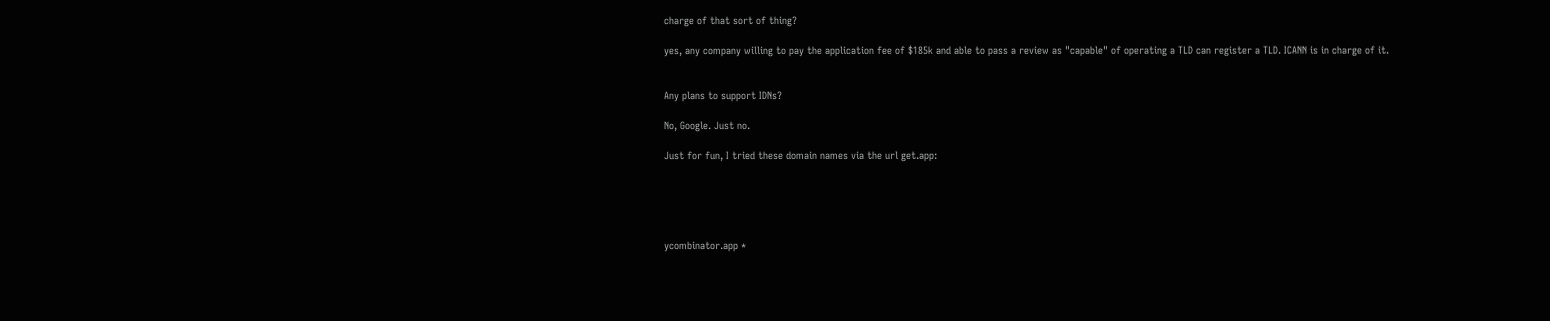charge of that sort of thing?

yes, any company willing to pay the application fee of $185k and able to pass a review as "capable" of operating a TLD can register a TLD. ICANN is in charge of it.


Any plans to support IDNs?

No, Google. Just no.

Just for fun, I tried these domain names via the url get.app:





ycombinator.app *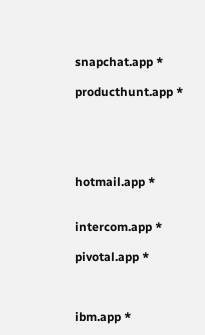snapchat.app *

producthunt.app *





hotmail.app *


intercom.app *

pivotal.app *



ibm.app *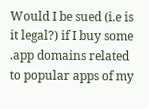Would I be sued (i.e is it legal?) if I buy some .app domains related to popular apps of my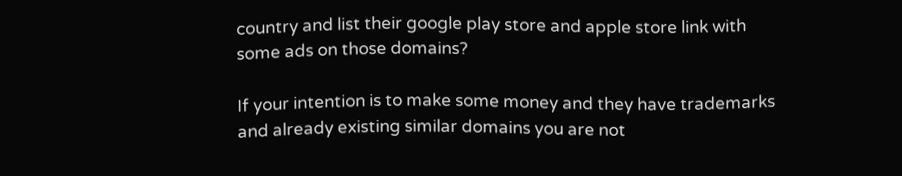country and list their google play store and apple store link with some ads on those domains?

If your intention is to make some money and they have trademarks and already existing similar domains you are not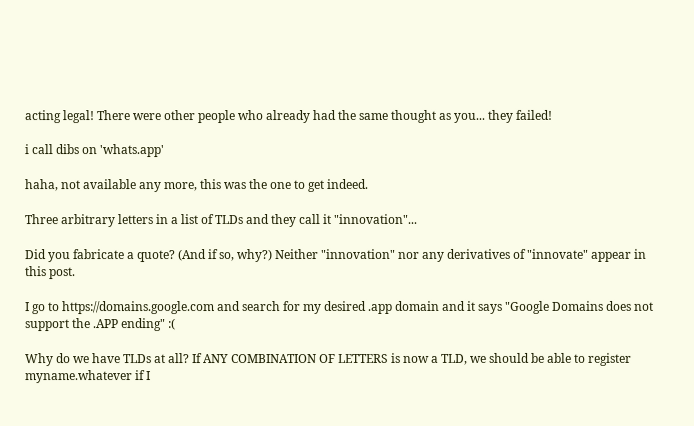acting legal! There were other people who already had the same thought as you... they failed!

i call dibs on 'whats.app'

haha, not available any more, this was the one to get indeed.

Three arbitrary letters in a list of TLDs and they call it "innovation"...

Did you fabricate a quote? (And if so, why?) Neither "innovation" nor any derivatives of "innovate" appear in this post.

I go to https://domains.google.com and search for my desired .app domain and it says "Google Domains does not support the .APP ending" :(

Why do we have TLDs at all? If ANY COMBINATION OF LETTERS is now a TLD, we should be able to register myname.whatever if I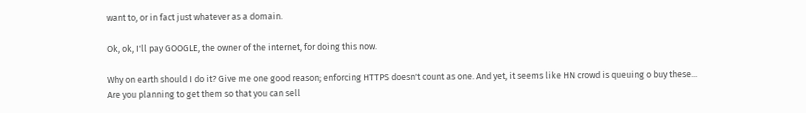want to, or in fact just whatever as a domain.

Ok, ok, I'll pay GOOGLE, the owner of the internet, for doing this now.

Why on earth should I do it? Give me one good reason; enforcing HTTPS doesn't count as one. And yet, it seems like HN crowd is queuing o buy these... Are you planning to get them so that you can sell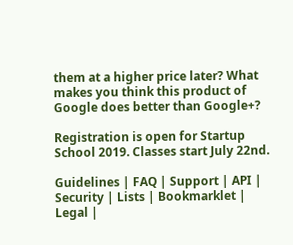them at a higher price later? What makes you think this product of Google does better than Google+?

Registration is open for Startup School 2019. Classes start July 22nd.

Guidelines | FAQ | Support | API | Security | Lists | Bookmarklet | Legal |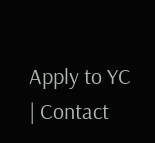Apply to YC | Contact